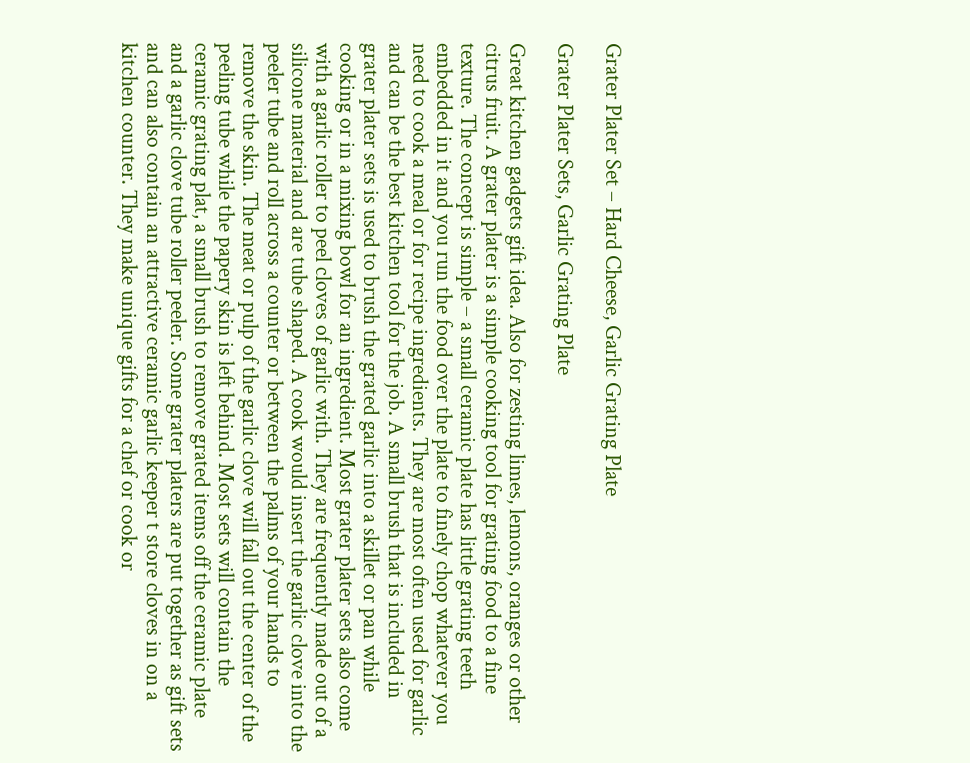Grater Plater Set – Hard Cheese, Garlic Grating Plate

Grater Plater Sets, Garlic Grating Plate

Great kitchen gadgets gift idea. Also for zesting limes, lemons, oranges or other citrus fruit. A grater plater is a simple cooking tool for grating food to a fine texture. The concept is simple – a small ceramic plate has little grating teeth embedded in it and you run the food over the plate to finely chop whatever you need to cook a meal or for recipe ingredients. They are most often used for garlic and can be the best kitchen tool for the job. A small brush that is included in grater plater sets is used to brush the grated garlic into a skillet or pan while cooking or in a mixing bowl for an ingredient. Most grater plater sets also come with a garlic roller to peel cloves of garlic with. They are frequently made out of a silicone material and are tube shaped. A cook would insert the garlic clove into the peeler tube and roll across a counter or between the palms of your hands to remove the skin. The meat or pulp of the garlic clove will fall out the center of the peeling tube while the papery skin is left behind. Most sets will contain the ceramic grating plat, a small brush to remove grated items off the ceramic plate and a garlic clove tube roller peeler. Some grater platers are put together as gift sets and can also contain an attractive ceramic garlic keeper t store cloves in on a kitchen counter. They make unique gifts for a chef or cook or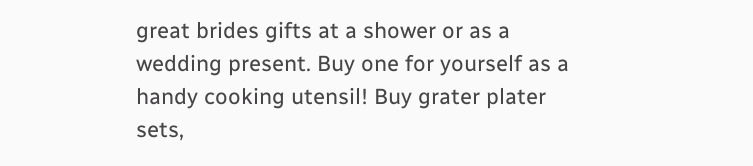great brides gifts at a shower or as a wedding present. Buy one for yourself as a handy cooking utensil! Buy grater plater sets,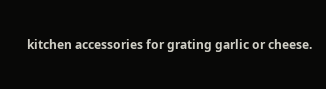kitchen accessories for grating garlic or cheese.